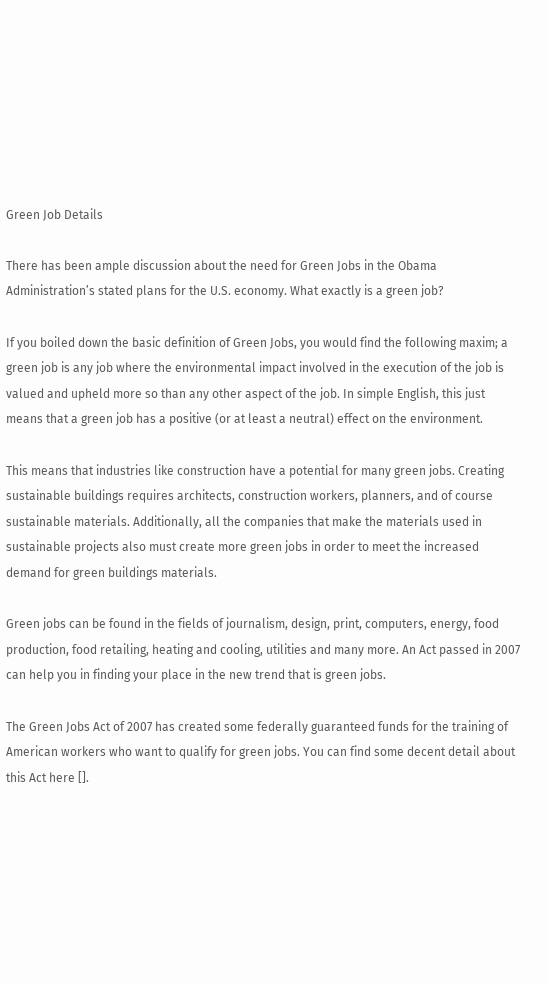Green Job Details

There has been ample discussion about the need for Green Jobs in the Obama Administration’s stated plans for the U.S. economy. What exactly is a green job?

If you boiled down the basic definition of Green Jobs, you would find the following maxim; a green job is any job where the environmental impact involved in the execution of the job is valued and upheld more so than any other aspect of the job. In simple English, this just means that a green job has a positive (or at least a neutral) effect on the environment.

This means that industries like construction have a potential for many green jobs. Creating sustainable buildings requires architects, construction workers, planners, and of course sustainable materials. Additionally, all the companies that make the materials used in sustainable projects also must create more green jobs in order to meet the increased demand for green buildings materials.

Green jobs can be found in the fields of journalism, design, print, computers, energy, food production, food retailing, heating and cooling, utilities and many more. An Act passed in 2007 can help you in finding your place in the new trend that is green jobs.

The Green Jobs Act of 2007 has created some federally guaranteed funds for the training of American workers who want to qualify for green jobs. You can find some decent detail about this Act here [].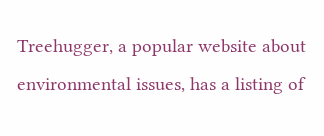Treehugger, a popular website about environmental issues, has a listing of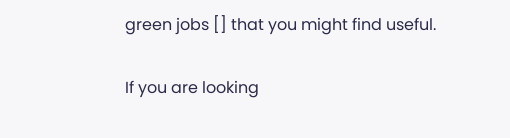green jobs [] that you might find useful.

If you are looking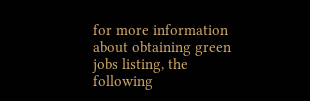for more information about obtaining green jobs listing, the following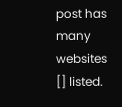post has many websites [] listed.